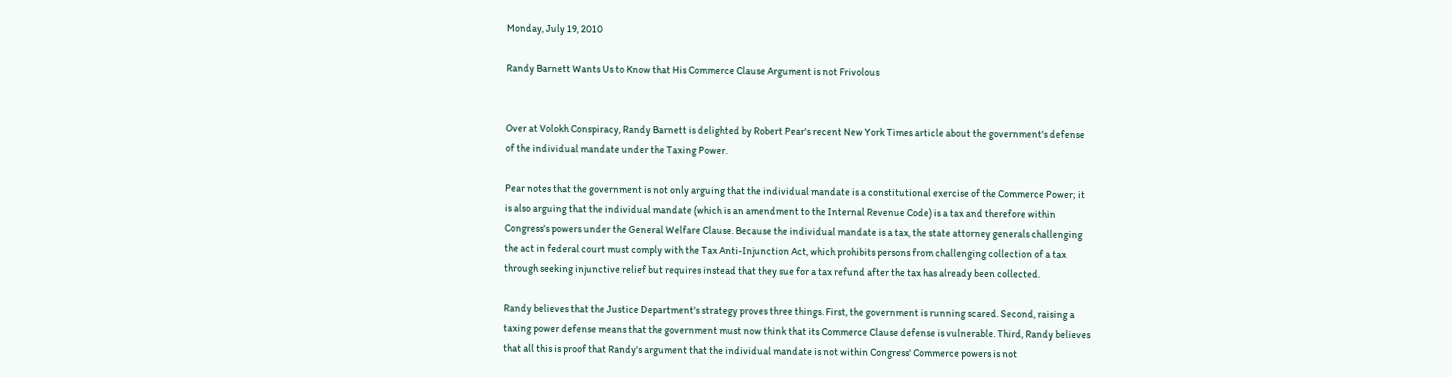Monday, July 19, 2010

Randy Barnett Wants Us to Know that His Commerce Clause Argument is not Frivolous


Over at Volokh Conspiracy, Randy Barnett is delighted by Robert Pear's recent New York Times article about the government's defense of the individual mandate under the Taxing Power.

Pear notes that the government is not only arguing that the individual mandate is a constitutional exercise of the Commerce Power; it is also arguing that the individual mandate (which is an amendment to the Internal Revenue Code) is a tax and therefore within Congress's powers under the General Welfare Clause. Because the individual mandate is a tax, the state attorney generals challenging the act in federal court must comply with the Tax Anti-Injunction Act, which prohibits persons from challenging collection of a tax through seeking injunctive relief but requires instead that they sue for a tax refund after the tax has already been collected.

Randy believes that the Justice Department's strategy proves three things. First, the government is running scared. Second, raising a taxing power defense means that the government must now think that its Commerce Clause defense is vulnerable. Third, Randy believes that all this is proof that Randy's argument that the individual mandate is not within Congress' Commerce powers is not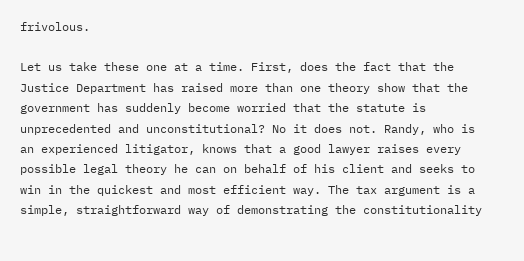frivolous.

Let us take these one at a time. First, does the fact that the Justice Department has raised more than one theory show that the government has suddenly become worried that the statute is unprecedented and unconstitutional? No it does not. Randy, who is an experienced litigator, knows that a good lawyer raises every possible legal theory he can on behalf of his client and seeks to win in the quickest and most efficient way. The tax argument is a simple, straightforward way of demonstrating the constitutionality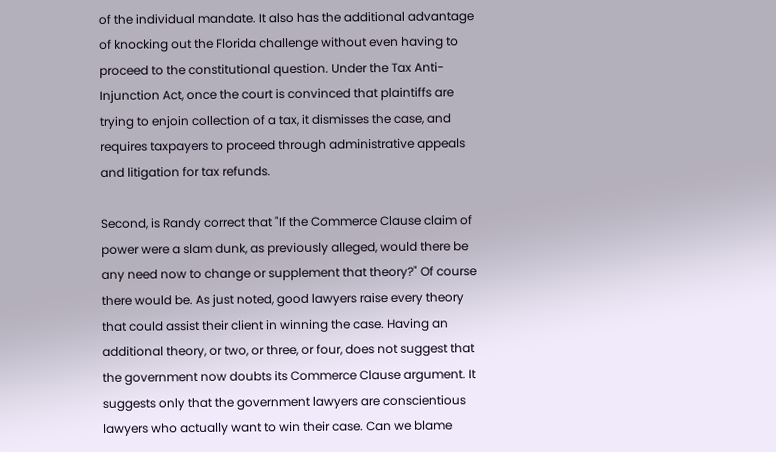of the individual mandate. It also has the additional advantage of knocking out the Florida challenge without even having to proceed to the constitutional question. Under the Tax Anti-Injunction Act, once the court is convinced that plaintiffs are trying to enjoin collection of a tax, it dismisses the case, and requires taxpayers to proceed through administrative appeals and litigation for tax refunds.

Second, is Randy correct that "If the Commerce Clause claim of power were a slam dunk, as previously alleged, would there be any need now to change or supplement that theory?" Of course there would be. As just noted, good lawyers raise every theory that could assist their client in winning the case. Having an additional theory, or two, or three, or four, does not suggest that the government now doubts its Commerce Clause argument. It suggests only that the government lawyers are conscientious lawyers who actually want to win their case. Can we blame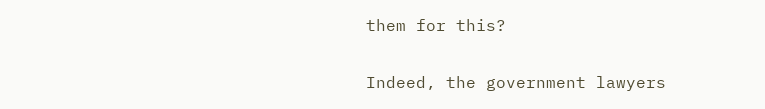them for this?

Indeed, the government lawyers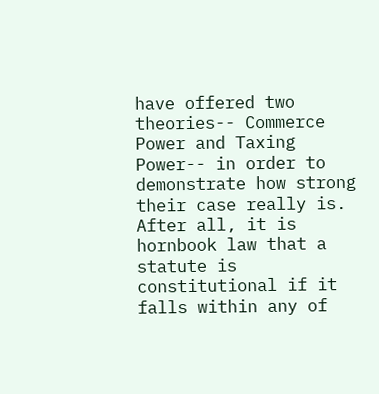have offered two theories-- Commerce Power and Taxing Power-- in order to demonstrate how strong their case really is. After all, it is hornbook law that a statute is constitutional if it falls within any of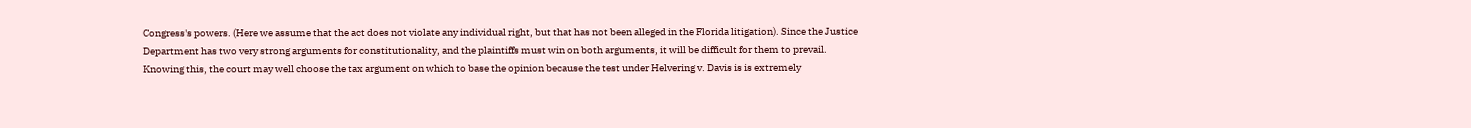Congress's powers. (Here we assume that the act does not violate any individual right, but that has not been alleged in the Florida litigation). Since the Justice Department has two very strong arguments for constitutionality, and the plaintiffs must win on both arguments, it will be difficult for them to prevail. Knowing this, the court may well choose the tax argument on which to base the opinion because the test under Helvering v. Davis is is extremely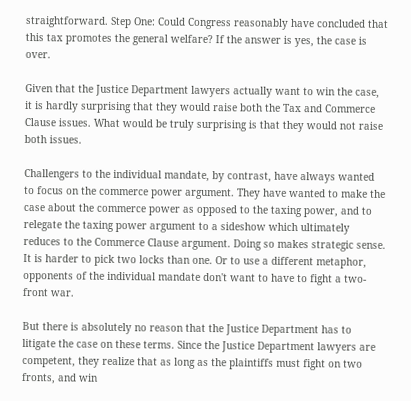straightforward. Step One: Could Congress reasonably have concluded that this tax promotes the general welfare? If the answer is yes, the case is over.

Given that the Justice Department lawyers actually want to win the case, it is hardly surprising that they would raise both the Tax and Commerce Clause issues. What would be truly surprising is that they would not raise both issues.

Challengers to the individual mandate, by contrast, have always wanted to focus on the commerce power argument. They have wanted to make the case about the commerce power as opposed to the taxing power, and to relegate the taxing power argument to a sideshow which ultimately reduces to the Commerce Clause argument. Doing so makes strategic sense. It is harder to pick two locks than one. Or to use a different metaphor, opponents of the individual mandate don't want to have to fight a two-front war.

But there is absolutely no reason that the Justice Department has to litigate the case on these terms. Since the Justice Department lawyers are competent, they realize that as long as the plaintiffs must fight on two fronts, and win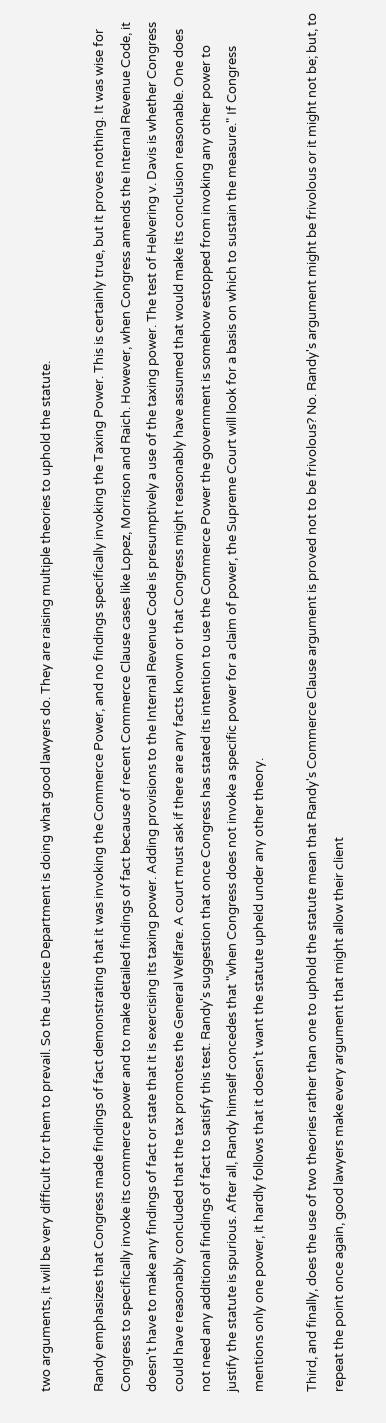two arguments, it will be very difficult for them to prevail. So the Justice Department is doing what good lawyers do. They are raising multiple theories to uphold the statute.

Randy emphasizes that Congress made findings of fact demonstrating that it was invoking the Commerce Power, and no findings specifically invoking the Taxing Power. This is certainly true, but it proves nothing. It was wise for Congress to specifically invoke its commerce power and to make detailed findings of fact because of recent Commerce Clause cases like Lopez, Morrison and Raich. However, when Congress amends the Internal Revenue Code, it doesn't have to make any findings of fact or state that it is exercising its taxing power. Adding provisions to the Internal Revenue Code is presumptively a use of the taxing power. The test of Helvering v. Davis is whether Congress could have reasonably concluded that the tax promotes the General Welfare. A court must ask if there are any facts known or that Congress might reasonably have assumed that would make its conclusion reasonable. One does not need any additional findings of fact to satisfy this test. Randy's suggestion that once Congress has stated its intention to use the Commerce Power the government is somehow estopped from invoking any other power to justify the statute is spurious. After all, Randy himself concedes that "when Congress does not invoke a specific power for a claim of power, the Supreme Court will look for a basis on which to sustain the measure." If Congress mentions only one power, it hardly follows that it doesn't want the statute upheld under any other theory.

Third, and finally, does the use of two theories rather than one to uphold the statute mean that Randy's Commerce Clause argument is proved not to be frivolous? No. Randy's argument might be frivolous or it might not be; but, to repeat the point once again, good lawyers make every argument that might allow their client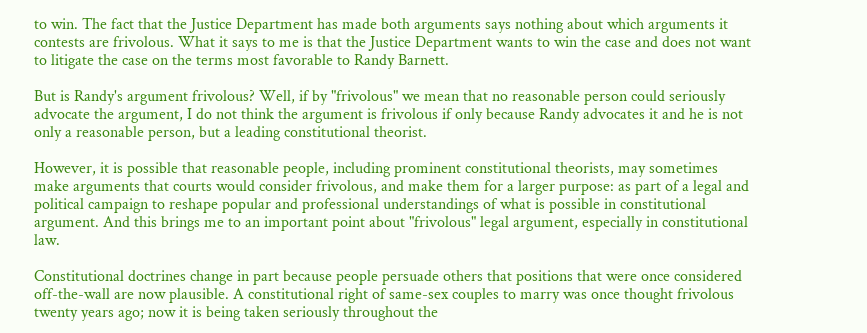to win. The fact that the Justice Department has made both arguments says nothing about which arguments it contests are frivolous. What it says to me is that the Justice Department wants to win the case and does not want to litigate the case on the terms most favorable to Randy Barnett.

But is Randy's argument frivolous? Well, if by "frivolous" we mean that no reasonable person could seriously advocate the argument, I do not think the argument is frivolous if only because Randy advocates it and he is not only a reasonable person, but a leading constitutional theorist.

However, it is possible that reasonable people, including prominent constitutional theorists, may sometimes make arguments that courts would consider frivolous, and make them for a larger purpose: as part of a legal and political campaign to reshape popular and professional understandings of what is possible in constitutional argument. And this brings me to an important point about "frivolous" legal argument, especially in constitutional law.

Constitutional doctrines change in part because people persuade others that positions that were once considered off-the-wall are now plausible. A constitutional right of same-sex couples to marry was once thought frivolous twenty years ago; now it is being taken seriously throughout the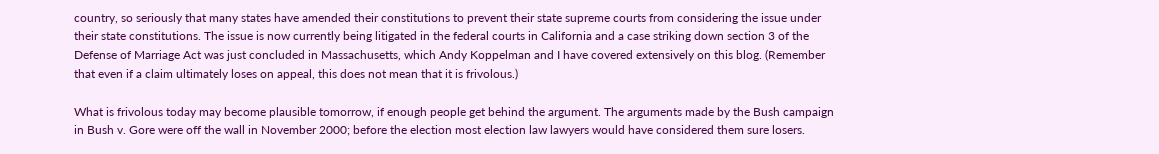country, so seriously that many states have amended their constitutions to prevent their state supreme courts from considering the issue under their state constitutions. The issue is now currently being litigated in the federal courts in California and a case striking down section 3 of the Defense of Marriage Act was just concluded in Massachusetts, which Andy Koppelman and I have covered extensively on this blog. (Remember that even if a claim ultimately loses on appeal, this does not mean that it is frivolous.)

What is frivolous today may become plausible tomorrow, if enough people get behind the argument. The arguments made by the Bush campaign in Bush v. Gore were off the wall in November 2000; before the election most election law lawyers would have considered them sure losers.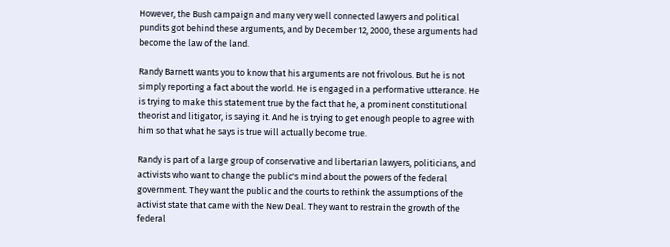However, the Bush campaign and many very well connected lawyers and political pundits got behind these arguments, and by December 12, 2000, these arguments had become the law of the land.

Randy Barnett wants you to know that his arguments are not frivolous. But he is not simply reporting a fact about the world. He is engaged in a performative utterance. He is trying to make this statement true by the fact that he, a prominent constitutional theorist and litigator, is saying it. And he is trying to get enough people to agree with him so that what he says is true will actually become true.

Randy is part of a large group of conservative and libertarian lawyers, politicians, and activists who want to change the public's mind about the powers of the federal government. They want the public and the courts to rethink the assumptions of the activist state that came with the New Deal. They want to restrain the growth of the federal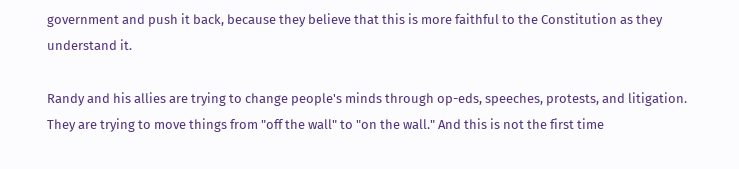government and push it back, because they believe that this is more faithful to the Constitution as they understand it.

Randy and his allies are trying to change people's minds through op-eds, speeches, protests, and litigation. They are trying to move things from "off the wall" to "on the wall." And this is not the first time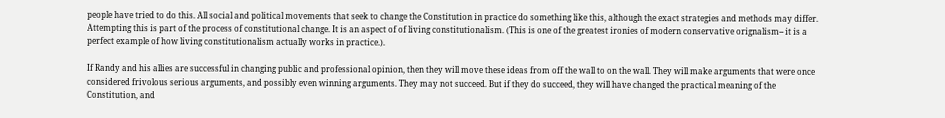people have tried to do this. All social and political movements that seek to change the Constitution in practice do something like this, although the exact strategies and methods may differ. Attempting this is part of the process of constitutional change. It is an aspect of of living constitutionalism. (This is one of the greatest ironies of modern conservative orignalism-- it is a perfect example of how living constitutionalism actually works in practice.).

If Randy and his allies are successful in changing public and professional opinion, then they will move these ideas from off the wall to on the wall. They will make arguments that were once considered frivolous serious arguments, and possibly even winning arguments. They may not succeed. But if they do succeed, they will have changed the practical meaning of the Constitution, and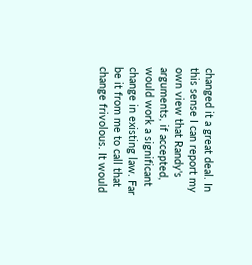changed it a great deal. In this sense I can report my own view that Randy's arguments, if accepted, would work a significant change in existing law. Far be it from me to call that change frivolous. It would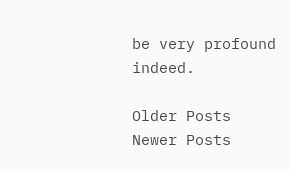be very profound indeed.

Older Posts
Newer Posts